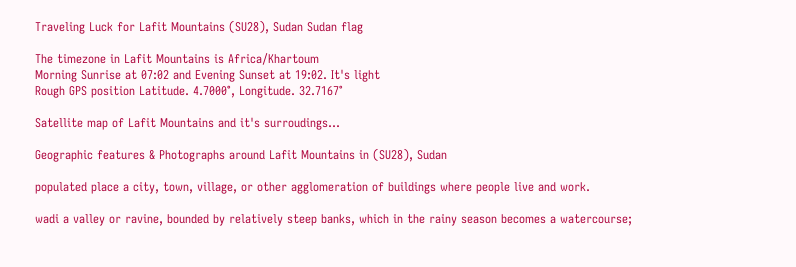Traveling Luck for Lafit Mountains (SU28), Sudan Sudan flag

The timezone in Lafit Mountains is Africa/Khartoum
Morning Sunrise at 07:02 and Evening Sunset at 19:02. It's light
Rough GPS position Latitude. 4.7000°, Longitude. 32.7167°

Satellite map of Lafit Mountains and it's surroudings...

Geographic features & Photographs around Lafit Mountains in (SU28), Sudan

populated place a city, town, village, or other agglomeration of buildings where people live and work.

wadi a valley or ravine, bounded by relatively steep banks, which in the rainy season becomes a watercourse;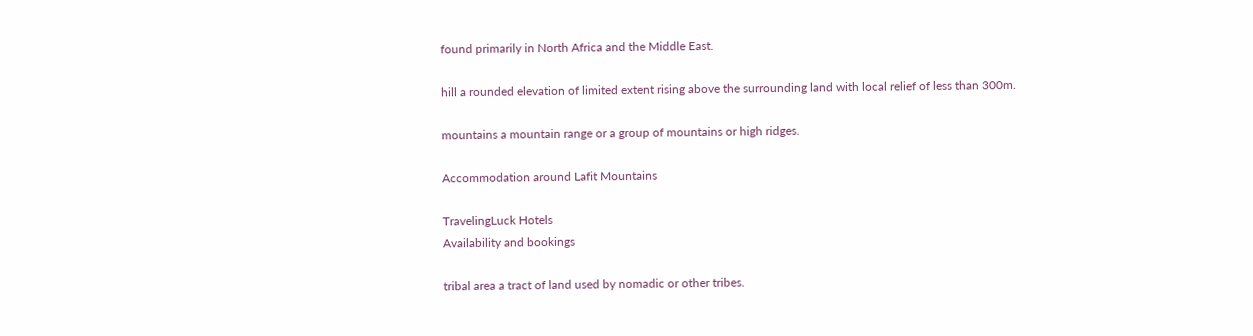found primarily in North Africa and the Middle East.

hill a rounded elevation of limited extent rising above the surrounding land with local relief of less than 300m.

mountains a mountain range or a group of mountains or high ridges.

Accommodation around Lafit Mountains

TravelingLuck Hotels
Availability and bookings

tribal area a tract of land used by nomadic or other tribes.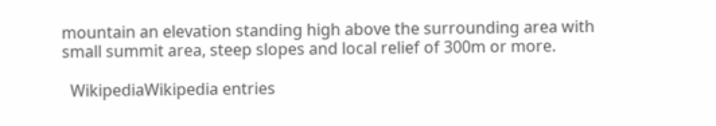mountain an elevation standing high above the surrounding area with small summit area, steep slopes and local relief of 300m or more.

  WikipediaWikipedia entries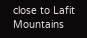close to Lafit Mountains